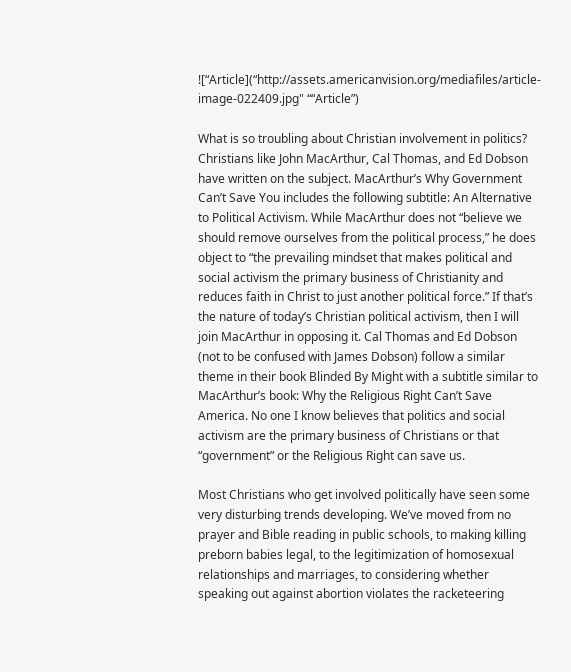![“Article](“http://assets.americanvision.org/mediafiles/article-image-022409.jpg" ““Article”)

What is so troubling about Christian involvement in politics? Christians like John MacArthur, Cal Thomas, and Ed Dobson have written on the subject. MacArthur’s Why Government Can’t Save You includes the following subtitle: An Alternative to Political Activism. While MacArthur does not “believe we should remove ourselves from the political process,” he does object to “the prevailing mindset that makes political and social activism the primary business of Christianity and reduces faith in Christ to just another political force.” If that’s the nature of today’s Christian political activism, then I will join MacArthur in opposing it. Cal Thomas and Ed Dobson (not to be confused with James Dobson) follow a similar theme in their book Blinded By Might with a subtitle similar to MacArthur’s book: Why the Religious Right Can’t Save America. No one I know believes that politics and social activism are the primary business of Christians or that “government” or the Religious Right can save us.

Most Christians who get involved politically have seen some very disturbing trends developing. We’ve moved from no prayer and Bible reading in public schools, to making killing preborn babies legal, to the legitimization of homosexual relationships and marriages, to considering whether speaking out against abortion violates the racketeering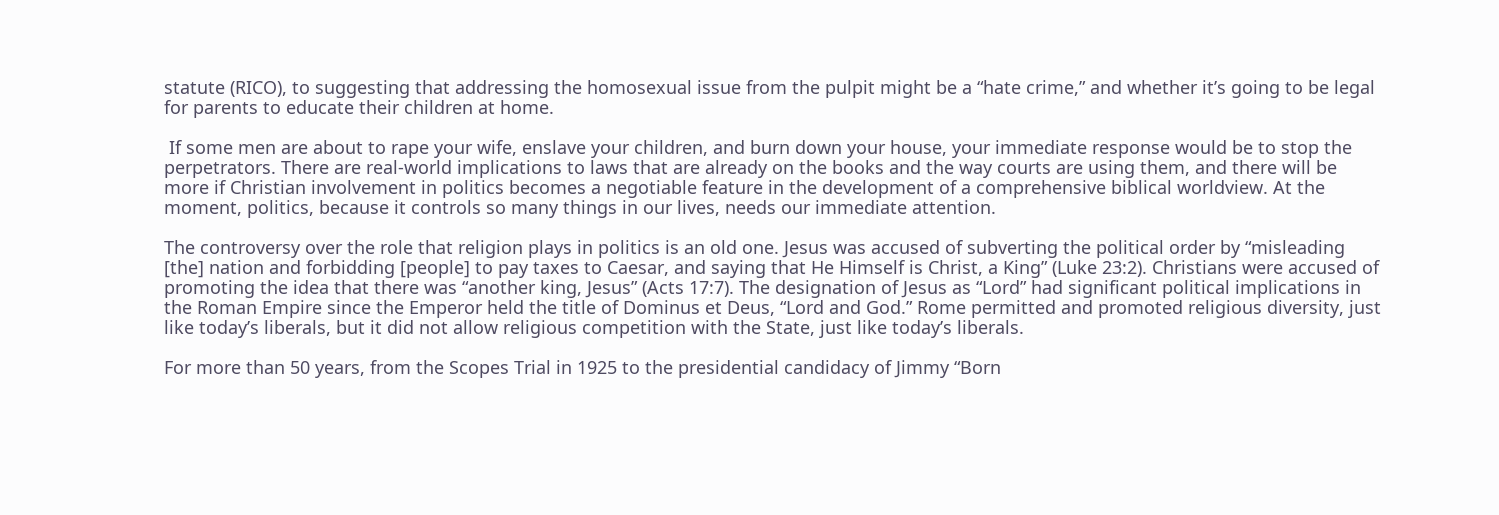statute (RICO), to suggesting that addressing the homosexual issue from the pulpit might be a “hate crime,” and whether it’s going to be legal for parents to educate their children at home.

 If some men are about to rape your wife, enslave your children, and burn down your house, your immediate response would be to stop the perpetrators. There are real-world implications to laws that are already on the books and the way courts are using them, and there will be more if Christian involvement in politics becomes a negotiable feature in the development of a comprehensive biblical worldview. At the moment, politics, because it controls so many things in our lives, needs our immediate attention.

The controversy over the role that religion plays in politics is an old one. Jesus was accused of subverting the political order by “misleading [the] nation and forbidding [people] to pay taxes to Caesar, and saying that He Himself is Christ, a King” (Luke 23:2). Christians were accused of promoting the idea that there was “another king, Jesus” (Acts 17:7). The designation of Jesus as “Lord” had significant political implications in the Roman Empire since the Emperor held the title of Dominus et Deus, “Lord and God.” Rome permitted and promoted religious diversity, just like today’s liberals, but it did not allow religious competition with the State, just like today’s liberals.

For more than 50 years, from the Scopes Trial in 1925 to the presidential candidacy of Jimmy “Born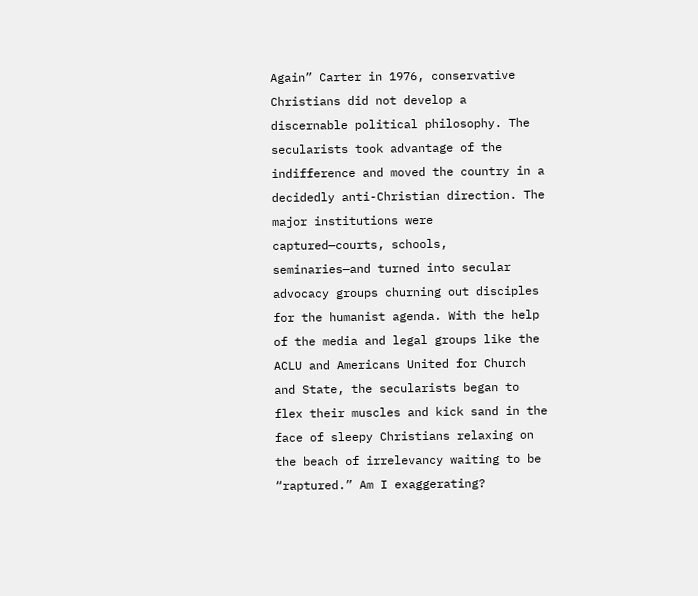Again” Carter in 1976, conservative Christians did not develop a discernable political philosophy. The secularists took advantage of the indifference and moved the country in a decidedly anti-Christian direction. The major institutions were captured—courts, schools, seminaries—and turned into secular advocacy groups churning out disciples for the humanist agenda. With the help of the media and legal groups like the ACLU and Americans United for Church and State, the secularists began to flex their muscles and kick sand in the face of sleepy Christians relaxing on the beach of irrelevancy waiting to be “raptured.” Am I exaggerating?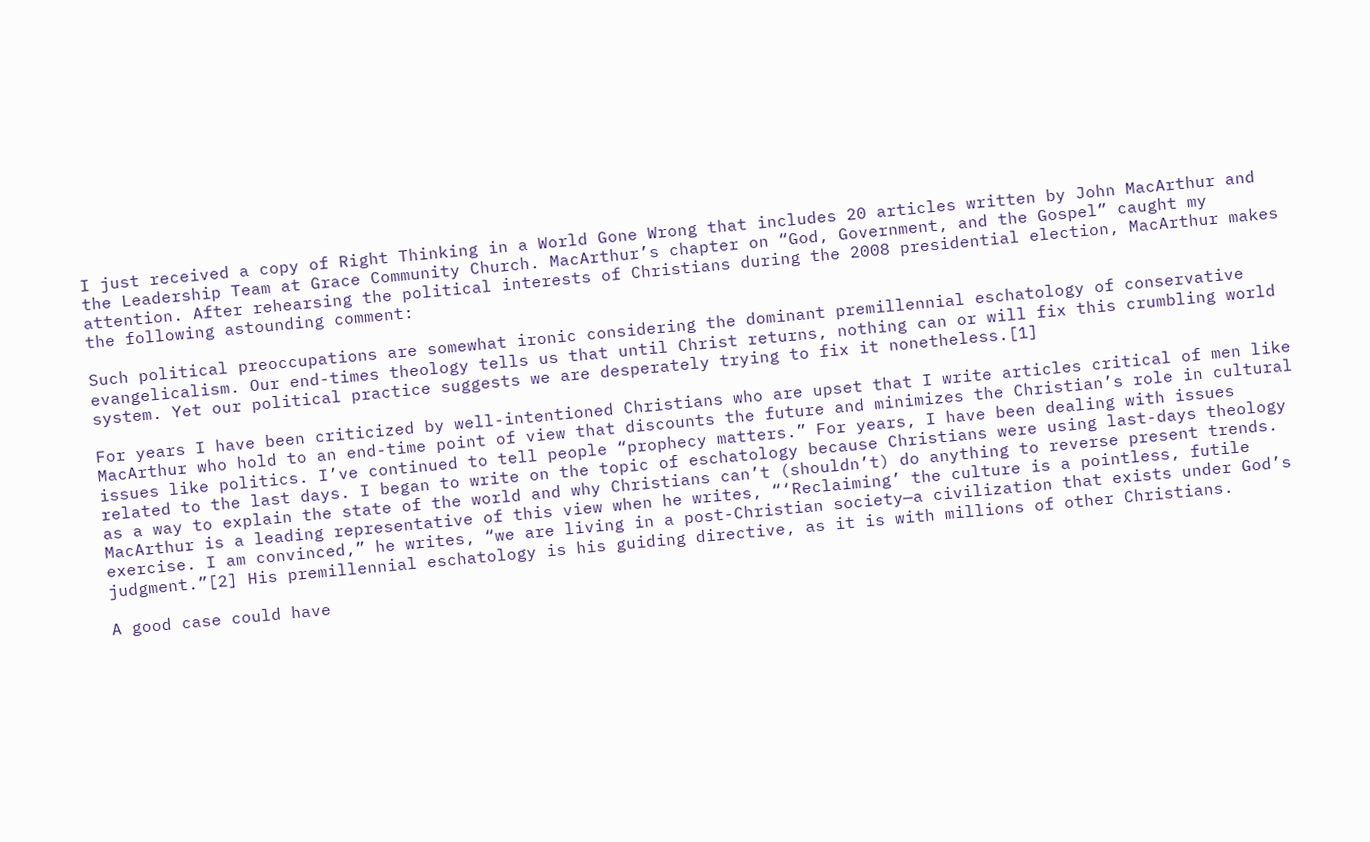I just received a copy of Right Thinking in a World Gone Wrong that includes 20 articles written by John MacArthur and the Leadership Team at Grace Community Church. MacArthur’s chapter on “God, Government, and the Gospel” caught my attention. After rehearsing the political interests of Christians during the 2008 presidential election, MacArthur makes the following astounding comment:

Such political preoccupations are somewhat ironic considering the dominant premillennial eschatology of conservative evangelicalism. Our end-times theology tells us that until Christ returns, nothing can or will fix this crumbling world system. Yet our political practice suggests we are desperately trying to fix it nonetheless.[1]

For years I have been criticized by well-intentioned Christians who are upset that I write articles critical of men like MacArthur who hold to an end-time point of view that discounts the future and minimizes the Christian’s role in cultural issues like politics. I’ve continued to tell people “prophecy matters.” For years, I have been dealing with issues related to the last days. I began to write on the topic of eschatology because Christians were using last-days theology as a way to explain the state of the world and why Christians can’t (shouldn’t) do anything to reverse present trends. MacArthur is a leading representative of this view when he writes, “‘Reclaiming’ the culture is a pointless, futile exercise. I am convinced,” he writes, “we are living in a post-Christian society—a civilization that exists under God’s judgment.”[2] His premillennial eschatology is his guiding directive, as it is with millions of other Christians.

A good case could have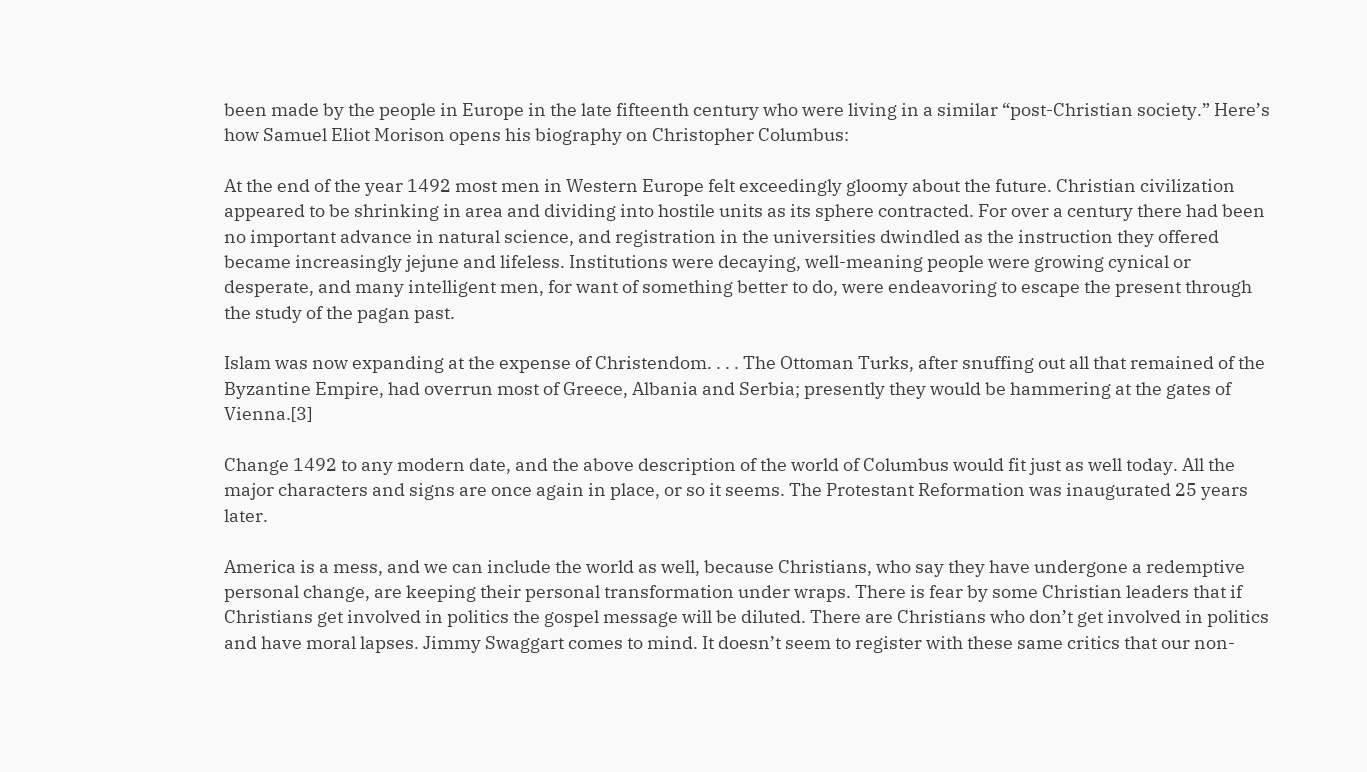been made by the people in Europe in the late fifteenth century who were living in a similar “post-Christian society.” Here’s how Samuel Eliot Morison opens his biography on Christopher Columbus:

At the end of the year 1492 most men in Western Europe felt exceedingly gloomy about the future. Christian civilization appeared to be shrinking in area and dividing into hostile units as its sphere contracted. For over a century there had been no important advance in natural science, and registration in the universities dwindled as the instruction they offered became increasingly jejune and lifeless. Institutions were decaying, well-meaning people were growing cynical or desperate, and many intelligent men, for want of something better to do, were endeavoring to escape the present through the study of the pagan past.

Islam was now expanding at the expense of Christendom. . . . The Ottoman Turks, after snuffing out all that remained of the Byzantine Empire, had overrun most of Greece, Albania and Serbia; presently they would be hammering at the gates of Vienna.[3]

Change 1492 to any modern date, and the above description of the world of Columbus would fit just as well today. All the major characters and signs are once again in place, or so it seems. The Protestant Reformation was inaugurated 25 years later.

America is a mess, and we can include the world as well, because Christians, who say they have undergone a redemptive personal change, are keeping their personal transformation under wraps. There is fear by some Christian leaders that if Christians get involved in politics the gospel message will be diluted. There are Christians who don’t get involved in politics and have moral lapses. Jimmy Swaggart comes to mind. It doesn’t seem to register with these same critics that our non-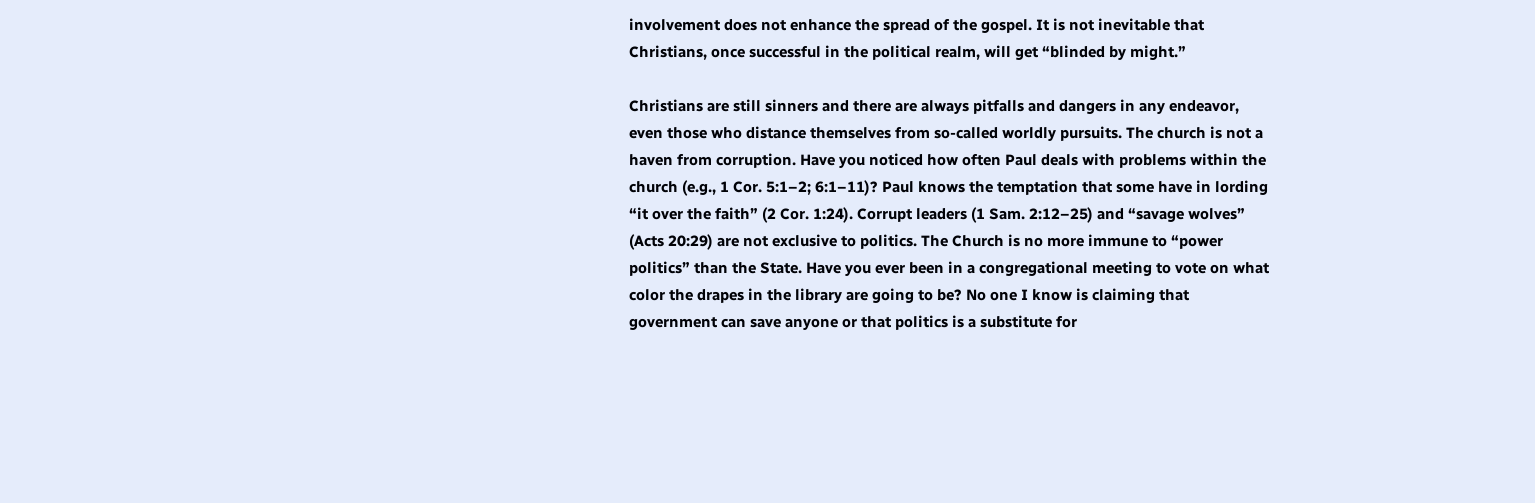involvement does not enhance the spread of the gospel. It is not inevitable that Christians, once successful in the political realm, will get “blinded by might.”

Christians are still sinners and there are always pitfalls and dangers in any endeavor, even those who distance themselves from so-called worldly pursuits. The church is not a haven from corruption. Have you noticed how often Paul deals with problems within the church (e.g., 1 Cor. 5:1–2; 6:1–11)? Paul knows the temptation that some have in lording “it over the faith” (2 Cor. 1:24). Corrupt leaders (1 Sam. 2:12–25) and “savage wolves” (Acts 20:29) are not exclusive to politics. The Church is no more immune to “power politics” than the State. Have you ever been in a congregational meeting to vote on what color the drapes in the library are going to be? No one I know is claiming that government can save anyone or that politics is a substitute for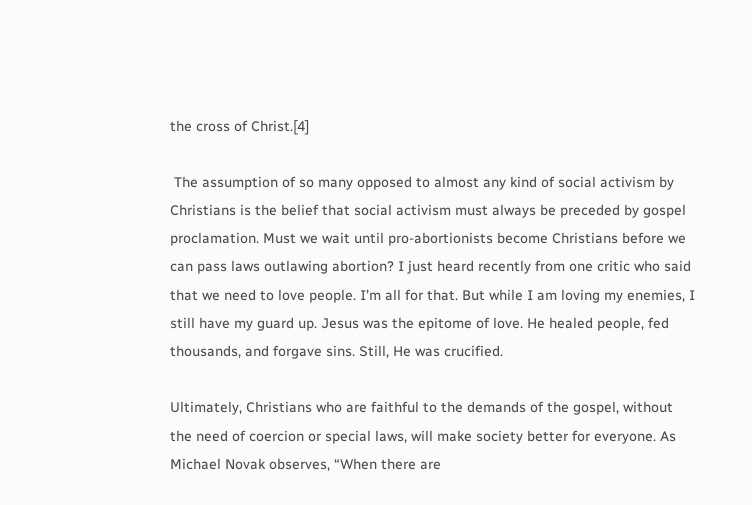the cross of Christ.[4]

 The assumption of so many opposed to almost any kind of social activism by Christians is the belief that social activism must always be preceded by gospel proclamation. Must we wait until pro-abortionists become Christians before we can pass laws outlawing abortion? I just heard recently from one critic who said that we need to love people. I’m all for that. But while I am loving my enemies, I still have my guard up. Jesus was the epitome of love. He healed people, fed thousands, and forgave sins. Still, He was crucified.

Ultimately, Christians who are faithful to the demands of the gospel, without the need of coercion or special laws, will make society better for everyone. As Michael Novak observes, “When there are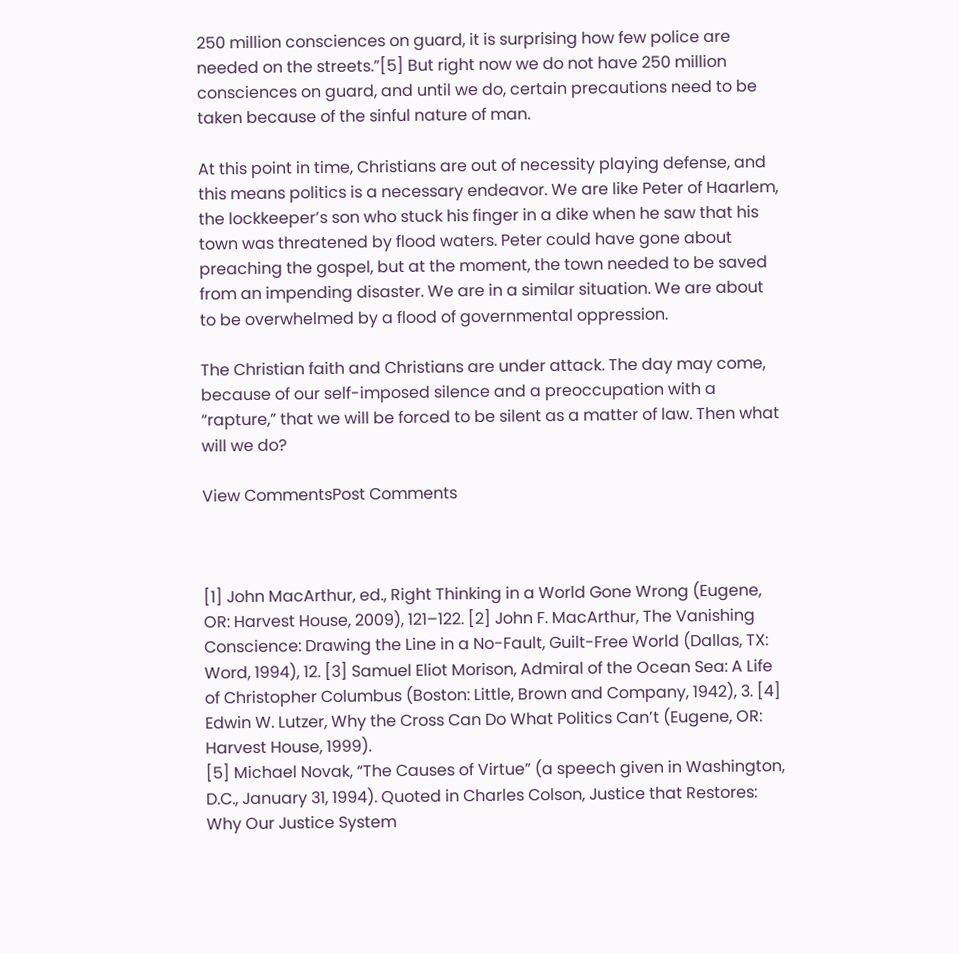250 million consciences on guard, it is surprising how few police are needed on the streets.”[5] But right now we do not have 250 million consciences on guard, and until we do, certain precautions need to be taken because of the sinful nature of man.

At this point in time, Christians are out of necessity playing defense, and this means politics is a necessary endeavor. We are like Peter of Haarlem, the lockkeeper’s son who stuck his finger in a dike when he saw that his town was threatened by flood waters. Peter could have gone about preaching the gospel, but at the moment, the town needed to be saved from an impending disaster. We are in a similar situation. We are about to be overwhelmed by a flood of governmental oppression.

The Christian faith and Christians are under attack. The day may come, because of our self-imposed silence and a preoccupation with a “rapture,” that we will be forced to be silent as a matter of law. Then what will we do?

View CommentsPost Comments



[1] John MacArthur, ed., Right Thinking in a World Gone Wrong (Eugene, OR: Harvest House, 2009), 121–122. [2] John F. MacArthur, The Vanishing Conscience: Drawing the Line in a No-Fault, Guilt-Free World (Dallas, TX: Word, 1994), 12. [3] Samuel Eliot Morison, Admiral of the Ocean Sea: A Life of Christopher Columbus (Boston: Little, Brown and Company, 1942), 3. [4] Edwin W. Lutzer, Why the Cross Can Do What Politics Can’t (Eugene, OR: Harvest House, 1999).
[5] Michael Novak, “The Causes of Virtue” (a speech given in Washington, D.C., January 31, 1994). Quoted in Charles Colson, Justice that Restores: Why Our Justice System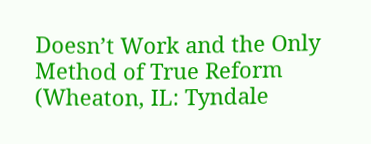Doesn’t Work and the Only Method of True Reform (Wheaton, IL: Tyndale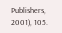Publishers, 2001), 105.